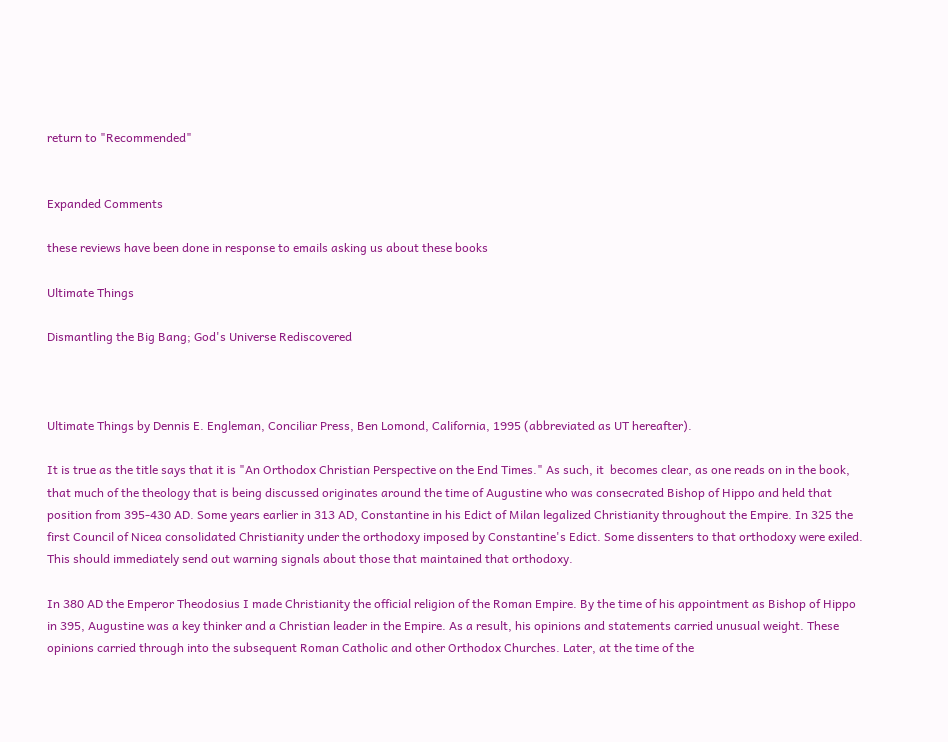return to "Recommended"


Expanded Comments

these reviews have been done in response to emails asking us about these books

Ultimate Things

Dismantling the Big Bang; God's Universe Rediscovered



Ultimate Things by Dennis E. Engleman, Conciliar Press, Ben Lomond, California, 1995 (abbreviated as UT hereafter).

It is true as the title says that it is "An Orthodox Christian Perspective on the End Times." As such, it  becomes clear, as one reads on in the book, that much of the theology that is being discussed originates around the time of Augustine who was consecrated Bishop of Hippo and held that position from 395-430 AD. Some years earlier in 313 AD, Constantine in his Edict of Milan legalized Christianity throughout the Empire. In 325 the first Council of Nicea consolidated Christianity under the orthodoxy imposed by Constantine's Edict. Some dissenters to that orthodoxy were exiled. This should immediately send out warning signals about those that maintained that orthodoxy.

In 380 AD the Emperor Theodosius I made Christianity the official religion of the Roman Empire. By the time of his appointment as Bishop of Hippo in 395, Augustine was a key thinker and a Christian leader in the Empire. As a result, his opinions and statements carried unusual weight. These opinions carried through into the subsequent Roman Catholic and other Orthodox Churches. Later, at the time of the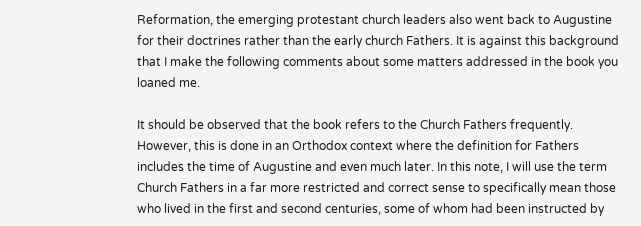Reformation, the emerging protestant church leaders also went back to Augustine for their doctrines rather than the early church Fathers. It is against this background that I make the following comments about some matters addressed in the book you loaned me.

It should be observed that the book refers to the Church Fathers frequently. However, this is done in an Orthodox context where the definition for Fathers includes the time of Augustine and even much later. In this note, I will use the term Church Fathers in a far more restricted and correct sense to specifically mean those who lived in the first and second centuries, some of whom had been instructed by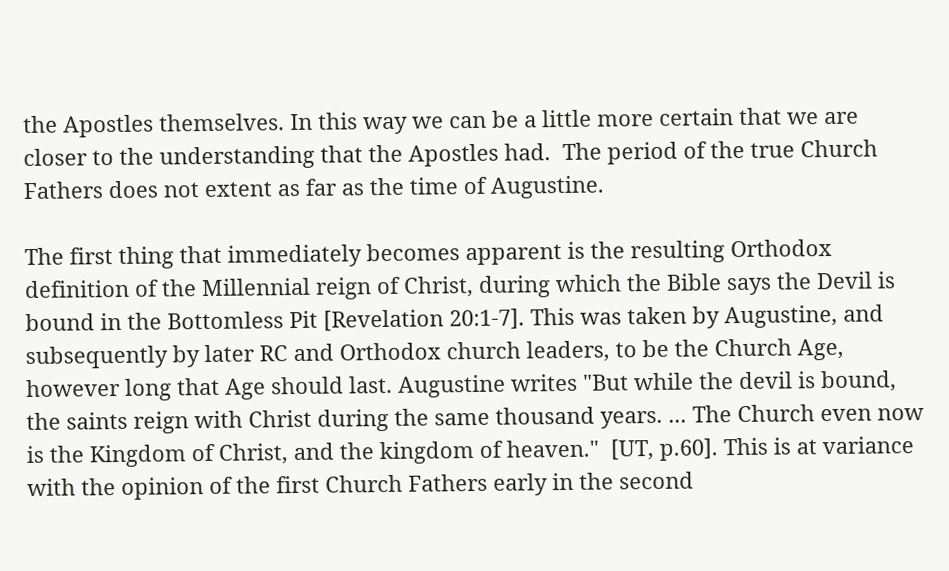the Apostles themselves. In this way we can be a little more certain that we are closer to the understanding that the Apostles had.  The period of the true Church Fathers does not extent as far as the time of Augustine.

The first thing that immediately becomes apparent is the resulting Orthodox definition of the Millennial reign of Christ, during which the Bible says the Devil is bound in the Bottomless Pit [Revelation 20:1-7]. This was taken by Augustine, and  subsequently by later RC and Orthodox church leaders, to be the Church Age, however long that Age should last. Augustine writes "But while the devil is bound, the saints reign with Christ during the same thousand years. ... The Church even now is the Kingdom of Christ, and the kingdom of heaven."  [UT, p.60]. This is at variance with the opinion of the first Church Fathers early in the second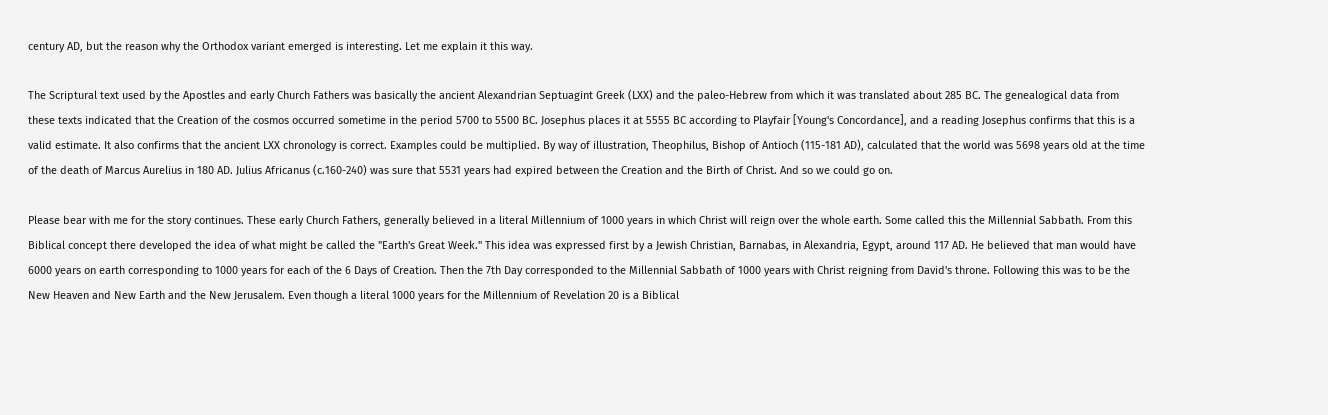century AD, but the reason why the Orthodox variant emerged is interesting. Let me explain it this way.

The Scriptural text used by the Apostles and early Church Fathers was basically the ancient Alexandrian Septuagint Greek (LXX) and the paleo-Hebrew from which it was translated about 285 BC. The genealogical data from these texts indicated that the Creation of the cosmos occurred sometime in the period 5700 to 5500 BC. Josephus places it at 5555 BC according to Playfair [Young's Concordance], and a reading Josephus confirms that this is a valid estimate. It also confirms that the ancient LXX chronology is correct. Examples could be multiplied. By way of illustration, Theophilus, Bishop of Antioch (115-181 AD), calculated that the world was 5698 years old at the time of the death of Marcus Aurelius in 180 AD. Julius Africanus (c.160-240) was sure that 5531 years had expired between the Creation and the Birth of Christ. And so we could go on.

Please bear with me for the story continues. These early Church Fathers, generally believed in a literal Millennium of 1000 years in which Christ will reign over the whole earth. Some called this the Millennial Sabbath. From this Biblical concept there developed the idea of what might be called the "Earth's Great Week." This idea was expressed first by a Jewish Christian, Barnabas, in Alexandria, Egypt, around 117 AD. He believed that man would have 6000 years on earth corresponding to 1000 years for each of the 6 Days of Creation. Then the 7th Day corresponded to the Millennial Sabbath of 1000 years with Christ reigning from David's throne. Following this was to be the New Heaven and New Earth and the New Jerusalem. Even though a literal 1000 years for the Millennium of Revelation 20 is a Biblical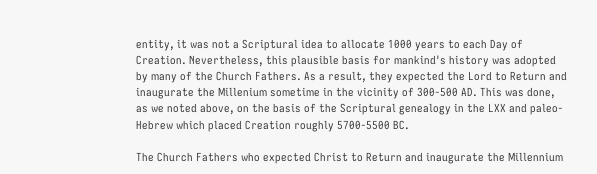entity, it was not a Scriptural idea to allocate 1000 years to each Day of Creation. Nevertheless, this plausible basis for mankind's history was adopted by many of the Church Fathers. As a result, they expected the Lord to Return and inaugurate the Millenium sometime in the vicinity of 300-500 AD. This was done, as we noted above, on the basis of the Scriptural genealogy in the LXX and paleo-Hebrew which placed Creation roughly 5700-5500 BC.

The Church Fathers who expected Christ to Return and inaugurate the Millennium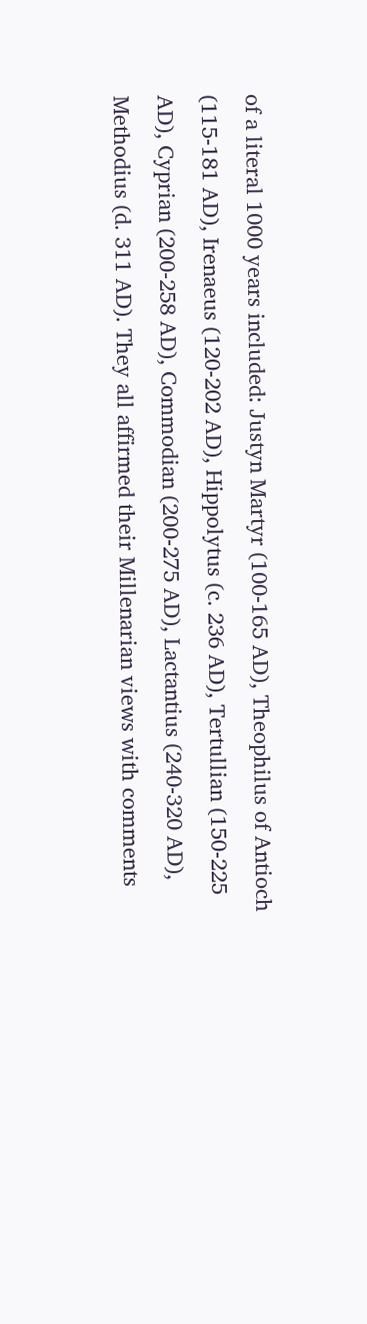of a literal 1000 years included: Justyn Martyr (100-165 AD), Theophilus of Antioch (115-181 AD), Irenaeus (120-202 AD), Hippolytus (c. 236 AD), Tertullian (150-225 AD), Cyprian (200-258 AD), Commodian (200-275 AD), Lactantius (240-320 AD), Methodius (d. 311 AD). They all affirmed their Millenarian views with comments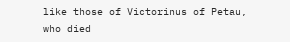like those of Victorinus of Petau, who died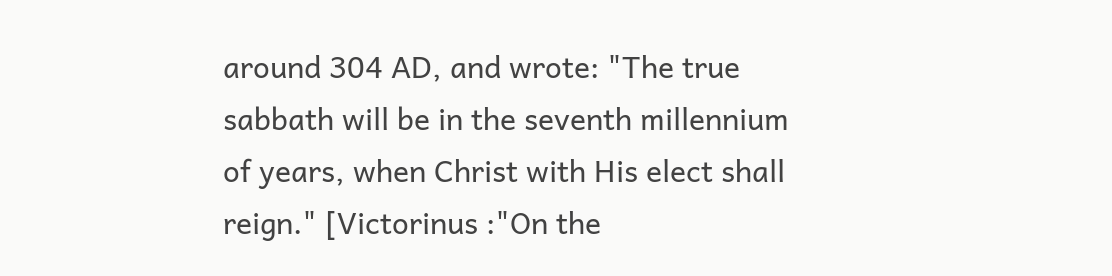around 304 AD, and wrote: "The true sabbath will be in the seventh millennium of years, when Christ with His elect shall reign." [Victorinus :"On the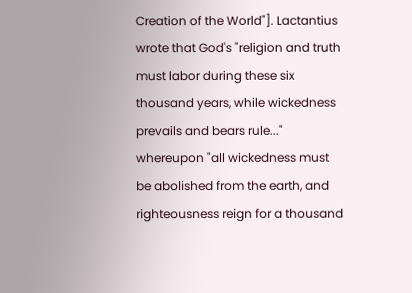Creation of the World"]. Lactantius wrote that God's "religion and truth must labor during these six thousand years, while wickedness prevails and bears rule..." whereupon "all wickedness must be abolished from the earth, and righteousness reign for a thousand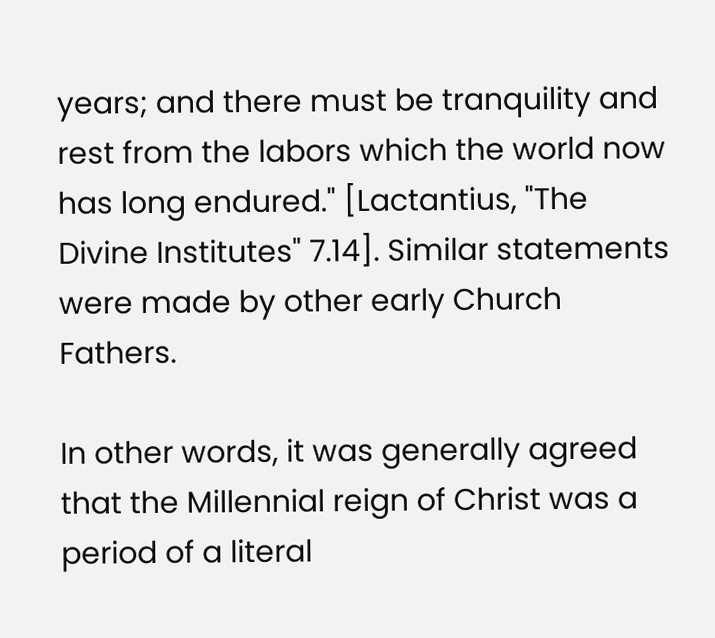years; and there must be tranquility and rest from the labors which the world now has long endured." [Lactantius, "The Divine Institutes" 7.14]. Similar statements were made by other early Church Fathers.

In other words, it was generally agreed that the Millennial reign of Christ was a period of a literal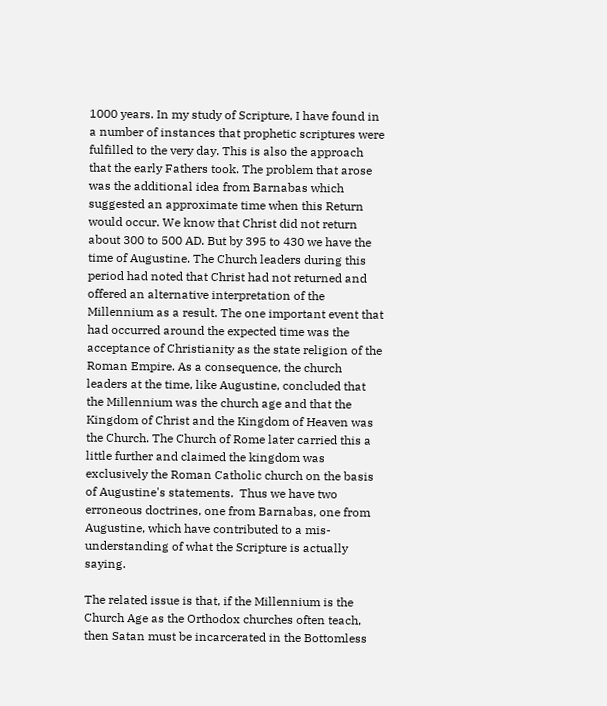1000 years. In my study of Scripture, I have found in a number of instances that prophetic scriptures were fulfilled to the very day. This is also the approach that the early Fathers took. The problem that arose was the additional idea from Barnabas which suggested an approximate time when this Return would occur. We know that Christ did not return about 300 to 500 AD. But by 395 to 430 we have the time of Augustine. The Church leaders during this period had noted that Christ had not returned and offered an alternative interpretation of the Millennium as a result. The one important event that had occurred around the expected time was the acceptance of Christianity as the state religion of the Roman Empire. As a consequence, the church leaders at the time, like Augustine, concluded that the Millennium was the church age and that the Kingdom of Christ and the Kingdom of Heaven was the Church. The Church of Rome later carried this a little further and claimed the kingdom was exclusively the Roman Catholic church on the basis of Augustine's statements.  Thus we have two erroneous doctrines, one from Barnabas, one from Augustine, which have contributed to a mis-understanding of what the Scripture is actually saying.

The related issue is that, if the Millennium is the Church Age as the Orthodox churches often teach, then Satan must be incarcerated in the Bottomless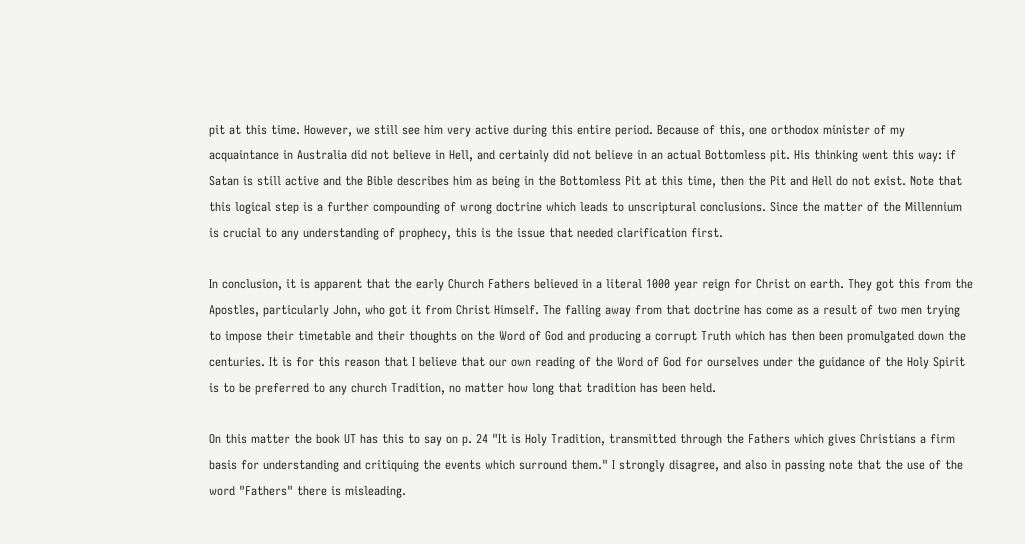pit at this time. However, we still see him very active during this entire period. Because of this, one orthodox minister of my acquaintance in Australia did not believe in Hell, and certainly did not believe in an actual Bottomless pit. His thinking went this way: if Satan is still active and the Bible describes him as being in the Bottomless Pit at this time, then the Pit and Hell do not exist. Note that this logical step is a further compounding of wrong doctrine which leads to unscriptural conclusions. Since the matter of the Millennium is crucial to any understanding of prophecy, this is the issue that needed clarification first.

In conclusion, it is apparent that the early Church Fathers believed in a literal 1000 year reign for Christ on earth. They got this from the Apostles, particularly John, who got it from Christ Himself. The falling away from that doctrine has come as a result of two men trying to impose their timetable and their thoughts on the Word of God and producing a corrupt Truth which has then been promulgated down the centuries. It is for this reason that I believe that our own reading of the Word of God for ourselves under the guidance of the Holy Spirit is to be preferred to any church Tradition, no matter how long that tradition has been held.

On this matter the book UT has this to say on p. 24 "It is Holy Tradition, transmitted through the Fathers which gives Christians a firm basis for understanding and critiquing the events which surround them." I strongly disagree, and also in passing note that the use of the word "Fathers" there is misleading.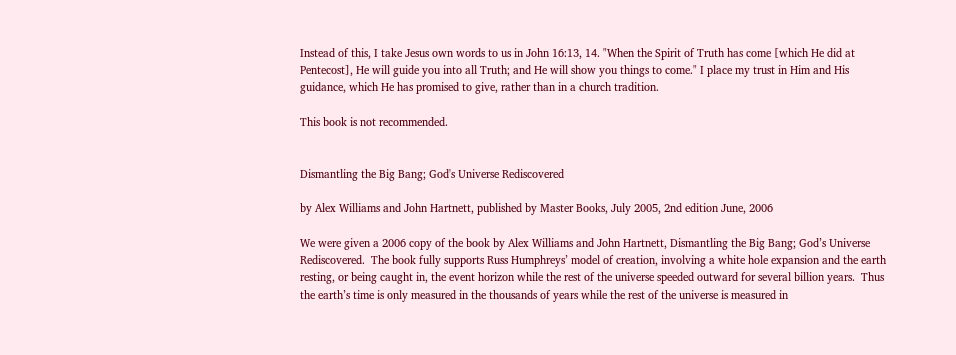Instead of this, I take Jesus own words to us in John 16:13, 14. "When the Spirit of Truth has come [which He did at Pentecost], He will guide you into all Truth; and He will show you things to come." I place my trust in Him and His guidance, which He has promised to give, rather than in a church tradition.

This book is not recommended.


Dismantling the Big Bang; God's Universe Rediscovered

by Alex Williams and John Hartnett, published by Master Books, July 2005, 2nd edition June, 2006

We were given a 2006 copy of the book by Alex Williams and John Hartnett, Dismantling the Big Bang; God’s Universe Rediscovered.  The book fully supports Russ Humphreys’ model of creation, involving a white hole expansion and the earth resting, or being caught in, the event horizon while the rest of the universe speeded outward for several billion years.  Thus the earth’s time is only measured in the thousands of years while the rest of the universe is measured in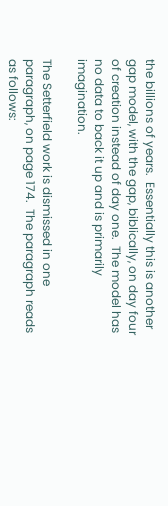the billions of years.  Essentially this is another gap model, with the gap, biblically, on day four of creation instead of day one.  The model has no data to back it up and is primarily imagination.

The Setterfield work is dismissed in one paragraph, on page 174.  The paragraph reads as follows: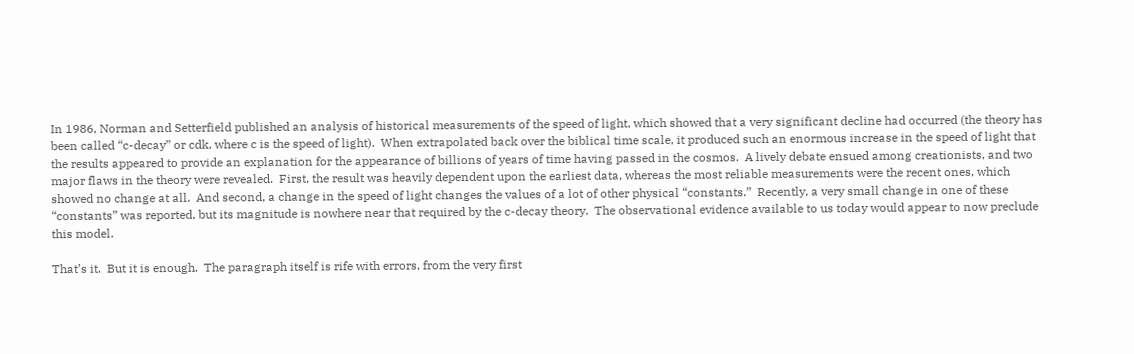In 1986, Norman and Setterfield published an analysis of historical measurements of the speed of light, which showed that a very significant decline had occurred (the theory has been called “c-decay” or cdk, where c is the speed of light).  When extrapolated back over the biblical time scale, it produced such an enormous increase in the speed of light that the results appeared to provide an explanation for the appearance of billions of years of time having passed in the cosmos.  A lively debate ensued among creationists, and two major flaws in the theory were revealed.  First, the result was heavily dependent upon the earliest data, whereas the most reliable measurements were the recent ones, which showed no change at all.  And second, a change in the speed of light changes the values of a lot of other physical “constants.”  Recently, a very small change in one of these “constants” was reported, but its magnitude is nowhere near that required by the c-decay theory.  The observational evidence available to us today would appear to now preclude this model.

That’s it.  But it is enough.  The paragraph itself is rife with errors, from the very first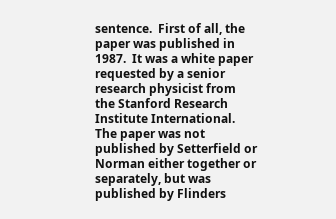sentence.  First of all, the paper was published in 1987.  It was a white paper requested by a senior research physicist from the Stanford Research Institute International.  The paper was not published by Setterfield or Norman either together or separately, but was published by Flinders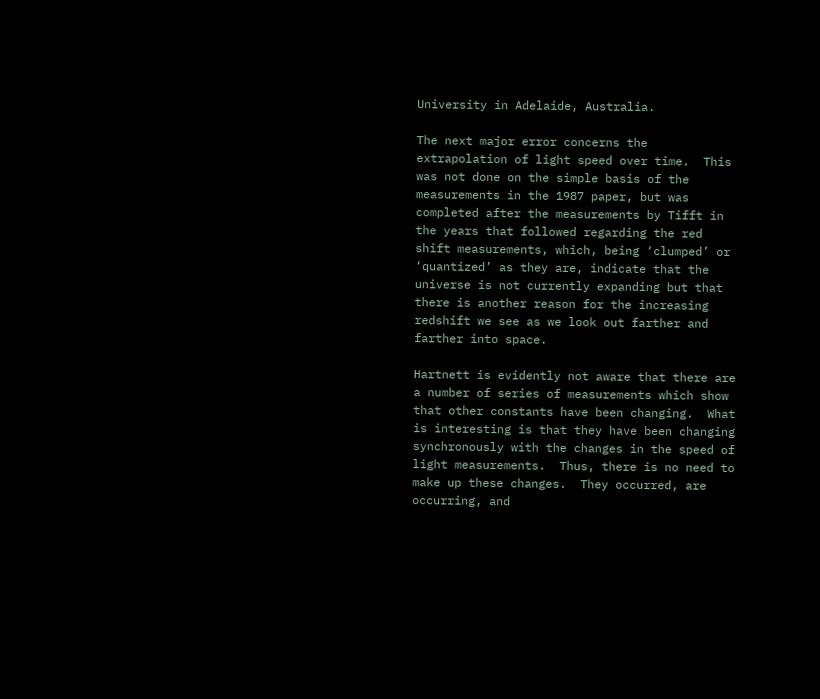University in Adelaide, Australia.

The next major error concerns the extrapolation of light speed over time.  This was not done on the simple basis of the measurements in the 1987 paper, but was completed after the measurements by Tifft in the years that followed regarding the red shift measurements, which, being ‘clumped’ or ‘quantized’ as they are, indicate that the universe is not currently expanding but that there is another reason for the increasing redshift we see as we look out farther and farther into space.

Hartnett is evidently not aware that there are a number of series of measurements which show that other constants have been changing.  What is interesting is that they have been changing synchronously with the changes in the speed of light measurements.  Thus, there is no need to make up these changes.  They occurred, are occurring, and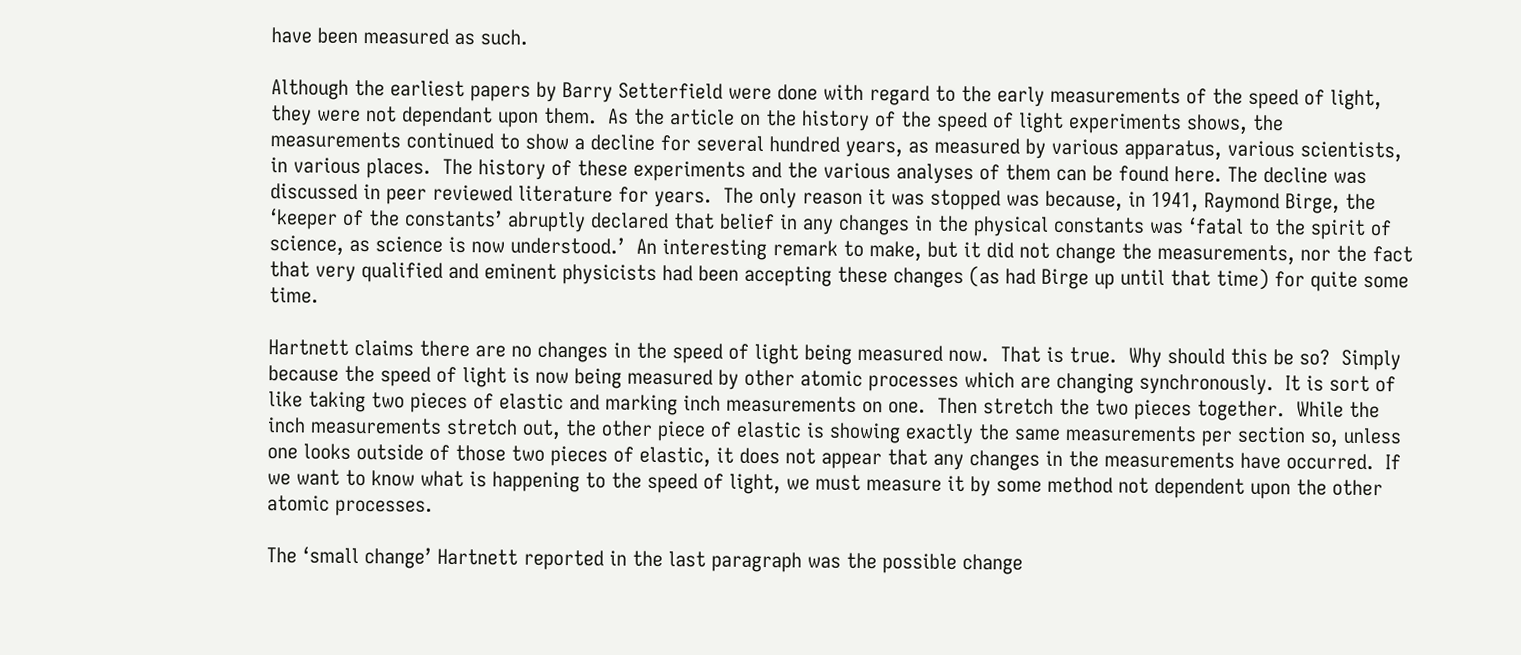have been measured as such.

Although the earliest papers by Barry Setterfield were done with regard to the early measurements of the speed of light, they were not dependant upon them.  As the article on the history of the speed of light experiments shows, the measurements continued to show a decline for several hundred years, as measured by various apparatus, various scientists, in various places.  The history of these experiments and the various analyses of them can be found here. The decline was discussed in peer reviewed literature for years.  The only reason it was stopped was because, in 1941, Raymond Birge, the ‘keeper of the constants’ abruptly declared that belief in any changes in the physical constants was ‘fatal to the spirit of science, as science is now understood.’  An interesting remark to make, but it did not change the measurements, nor the fact that very qualified and eminent physicists had been accepting these changes (as had Birge up until that time) for quite some time.

Hartnett claims there are no changes in the speed of light being measured now.  That is true.  Why should this be so?  Simply because the speed of light is now being measured by other atomic processes which are changing synchronously.  It is sort of like taking two pieces of elastic and marking inch measurements on one.  Then stretch the two pieces together.  While the inch measurements stretch out, the other piece of elastic is showing exactly the same measurements per section so, unless one looks outside of those two pieces of elastic, it does not appear that any changes in the measurements have occurred.  If we want to know what is happening to the speed of light, we must measure it by some method not dependent upon the other atomic processes.

The ‘small change’ Hartnett reported in the last paragraph was the possible change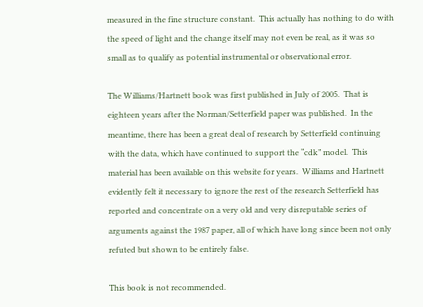measured in the fine structure constant.  This actually has nothing to do with the speed of light and the change itself may not even be real, as it was so small as to qualify as potential instrumental or observational error.

The Williams/Hartnett book was first published in July of 2005.  That is eighteen years after the Norman/Setterfield paper was published.  In the meantime, there has been a great deal of research by Setterfield continuing with the data, which have continued to support the “cdk” model.  This material has been available on this website for years.  Williams and Hartnett evidently felt it necessary to ignore the rest of the research Setterfield has reported and concentrate on a very old and very disreputable series of arguments against the 1987 paper, all of which have long since been not only refuted but shown to be entirely false.

This book is not recommended.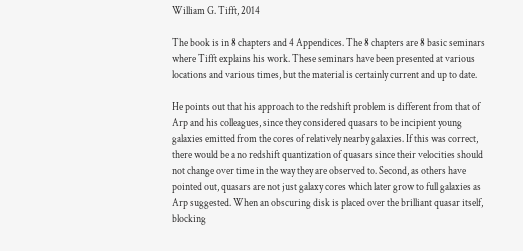William G. Tifft, 2014

The book is in 8 chapters and 4 Appendices. The 8 chapters are 8 basic seminars where Tifft explains his work. These seminars have been presented at various locations and various times, but the material is certainly current and up to date.

He points out that his approach to the redshift problem is different from that of Arp and his colleagues, since they considered quasars to be incipient young galaxies emitted from the cores of relatively nearby galaxies. If this was correct, there would be a no redshift quantization of quasars since their velocities should not change over time in the way they are observed to. Second, as others have pointed out, quasars are not just galaxy cores which later grow to full galaxies as Arp suggested. When an obscuring disk is placed over the brilliant quasar itself, blocking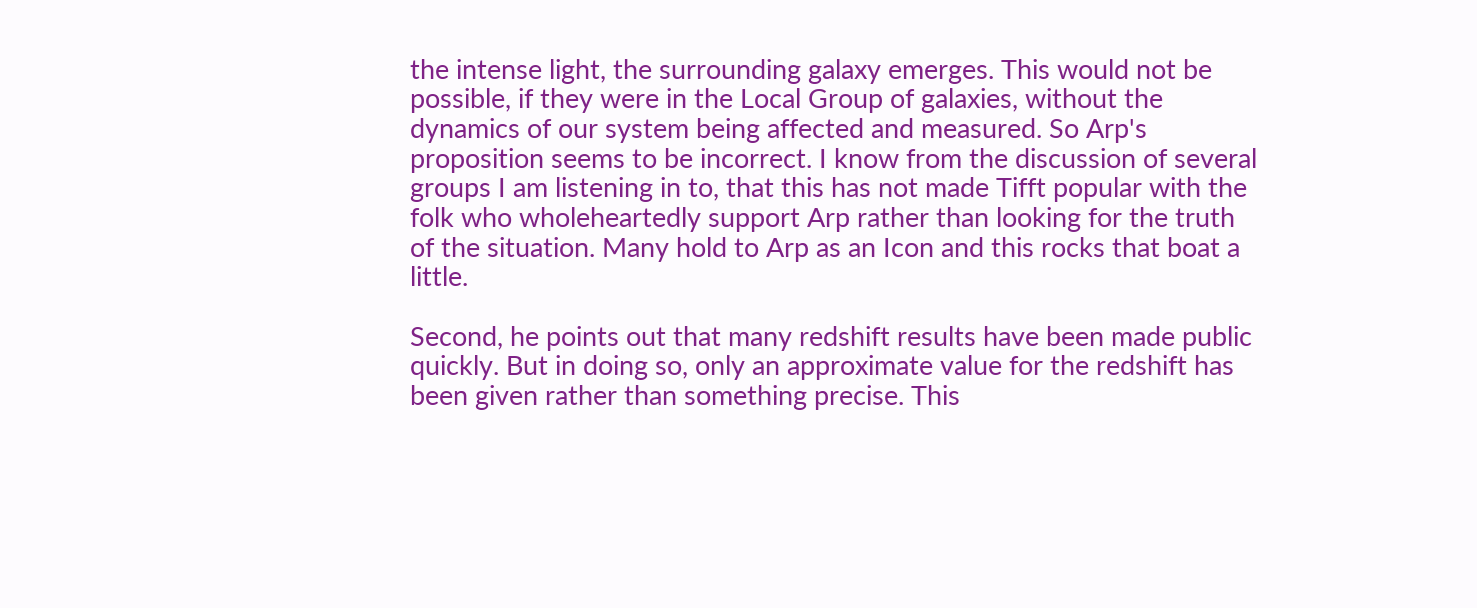the intense light, the surrounding galaxy emerges. This would not be possible, if they were in the Local Group of galaxies, without the dynamics of our system being affected and measured. So Arp's proposition seems to be incorrect. I know from the discussion of several groups I am listening in to, that this has not made Tifft popular with the folk who wholeheartedly support Arp rather than looking for the truth of the situation. Many hold to Arp as an Icon and this rocks that boat a little.

Second, he points out that many redshift results have been made public quickly. But in doing so, only an approximate value for the redshift has been given rather than something precise. This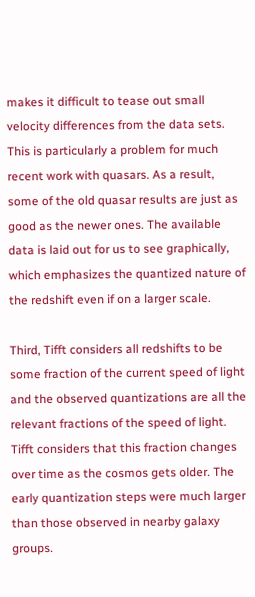makes it difficult to tease out small velocity differences from the data sets. This is particularly a problem for much recent work with quasars. As a result, some of the old quasar results are just as good as the newer ones. The available data is laid out for us to see graphically, which emphasizes the quantized nature of the redshift even if on a larger scale.

Third, Tifft considers all redshifts to be some fraction of the current speed of light and the observed quantizations are all the relevant fractions of the speed of light. Tifft considers that this fraction changes over time as the cosmos gets older. The early quantization steps were much larger than those observed in nearby galaxy groups.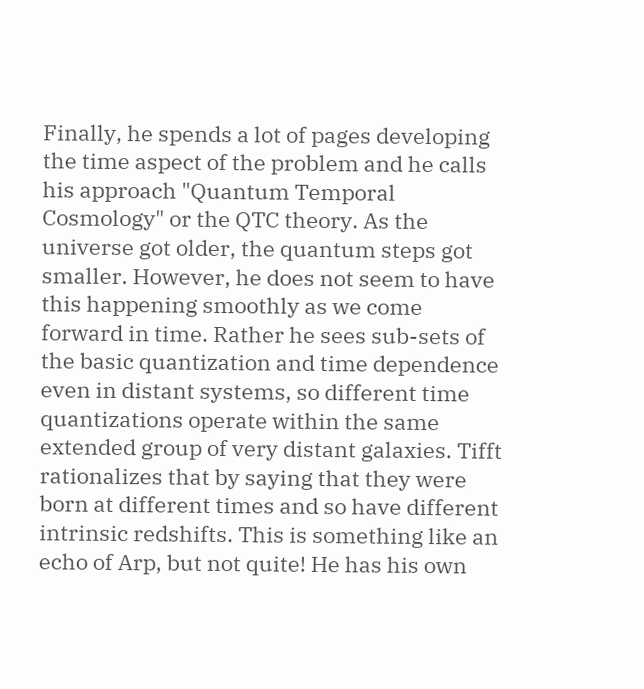Finally, he spends a lot of pages developing the time aspect of the problem and he calls his approach "Quantum Temporal Cosmology" or the QTC theory. As the universe got older, the quantum steps got smaller. However, he does not seem to have this happening smoothly as we come forward in time. Rather he sees sub-sets of the basic quantization and time dependence even in distant systems, so different time quantizations operate within the same extended group of very distant galaxies. Tifft rationalizes that by saying that they were born at different times and so have different intrinsic redshifts. This is something like an echo of Arp, but not quite! He has his own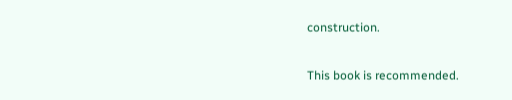construction.

This book is recommended.